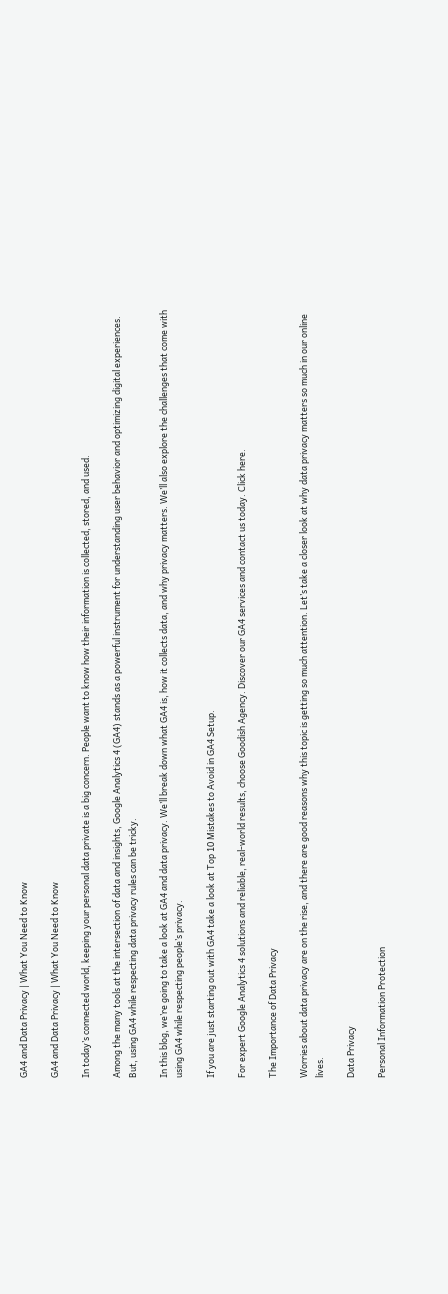GA4 and Data Privacy | What You Need to Know

GA4 and Data Privacy | What You Need to Know

In today’s connected world, keeping your personal data private is a big concern. People want to know how their information is collected, stored, and used.

Among the many tools at the intersection of data and insights, Google Analytics 4 (GA4) stands as a powerful instrument for understanding user behavior and optimizing digital experiences. But, using GA4 while respecting data privacy rules can be tricky.

In this blog, we’re going to take a look at GA4 and data privacy. We’ll break down what GA4 is, how it collects data, and why privacy matters. We’ll also explore the challenges that come with using GA4 while respecting people’s privacy.

If you are just starting out with GA4 take a look at Top 10 Mistakes to Avoid in GA4 Setup.

For expert Google Analytics 4 solutions and reliable, real-world results, choose Goodish Agency. Discover our GA4 services and contact us today. Click here.

The Importance of Data Privacy

Worries about data privacy are on the rise, and there are good reasons why this topic is getting so much attention. Let’s take a closer look at why data privacy matters so much in our online lives.

Data Privacy

Personal Information Protection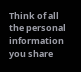Think of all the personal information you share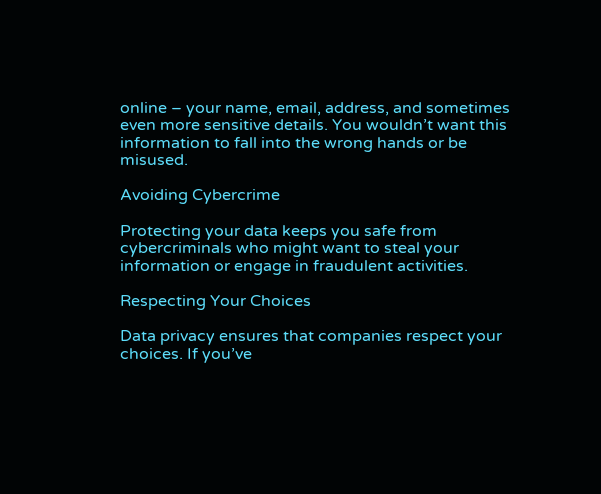online – your name, email, address, and sometimes even more sensitive details. You wouldn’t want this information to fall into the wrong hands or be misused.

Avoiding Cybercrime

Protecting your data keeps you safe from cybercriminals who might want to steal your information or engage in fraudulent activities.

Respecting Your Choices

Data privacy ensures that companies respect your choices. If you’ve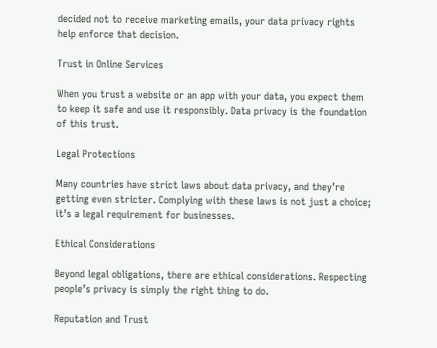decided not to receive marketing emails, your data privacy rights help enforce that decision.

Trust in Online Services

When you trust a website or an app with your data, you expect them to keep it safe and use it responsibly. Data privacy is the foundation of this trust.

Legal Protections

Many countries have strict laws about data privacy, and they’re getting even stricter. Complying with these laws is not just a choice; it’s a legal requirement for businesses.

Ethical Considerations

Beyond legal obligations, there are ethical considerations. Respecting people’s privacy is simply the right thing to do.

Reputation and Trust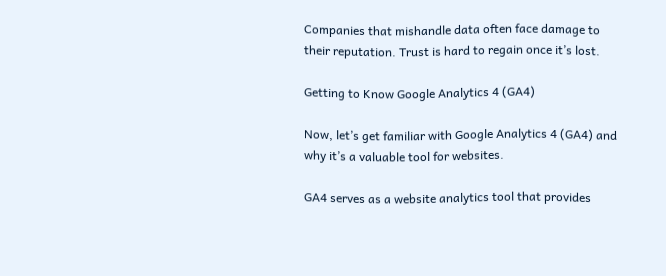Companies that mishandle data often face damage to their reputation. Trust is hard to regain once it’s lost.

Getting to Know Google Analytics 4 (GA4)

Now, let’s get familiar with Google Analytics 4 (GA4) and why it’s a valuable tool for websites.

GA4 serves as a website analytics tool that provides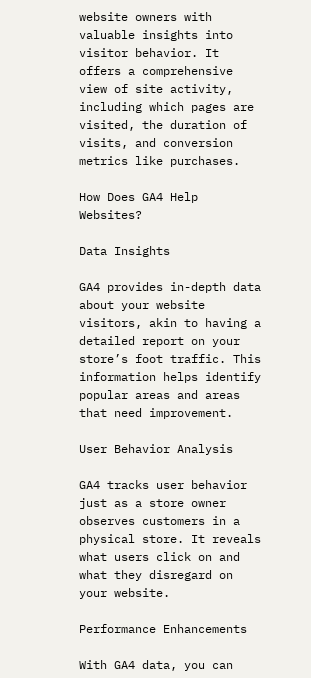website owners with valuable insights into visitor behavior. It offers a comprehensive view of site activity, including which pages are visited, the duration of visits, and conversion metrics like purchases.

How Does GA4 Help Websites?

Data Insights

GA4 provides in-depth data about your website visitors, akin to having a detailed report on your store’s foot traffic. This information helps identify popular areas and areas that need improvement.

User Behavior Analysis

GA4 tracks user behavior just as a store owner observes customers in a physical store. It reveals what users click on and what they disregard on your website.

Performance Enhancements

With GA4 data, you can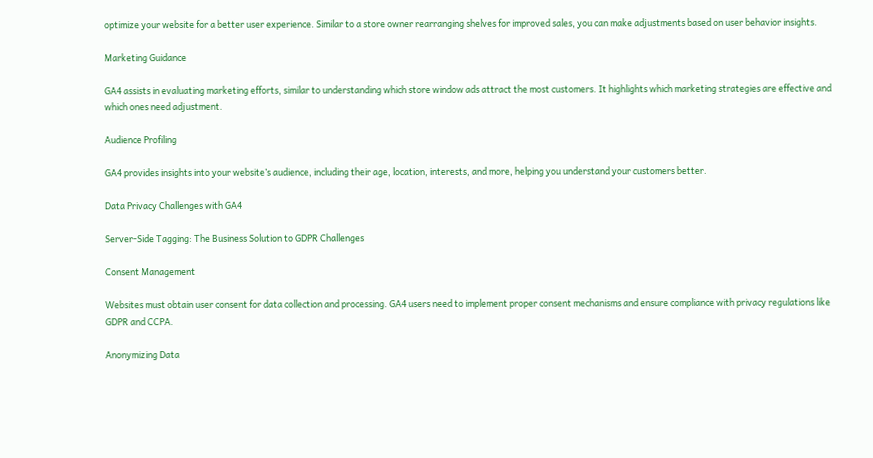optimize your website for a better user experience. Similar to a store owner rearranging shelves for improved sales, you can make adjustments based on user behavior insights.

Marketing Guidance

GA4 assists in evaluating marketing efforts, similar to understanding which store window ads attract the most customers. It highlights which marketing strategies are effective and which ones need adjustment.

Audience Profiling

GA4 provides insights into your website’s audience, including their age, location, interests, and more, helping you understand your customers better.

Data Privacy Challenges with GA4

Server-Side Tagging: The Business Solution to GDPR Challenges

Consent Management

Websites must obtain user consent for data collection and processing. GA4 users need to implement proper consent mechanisms and ensure compliance with privacy regulations like GDPR and CCPA.

Anonymizing Data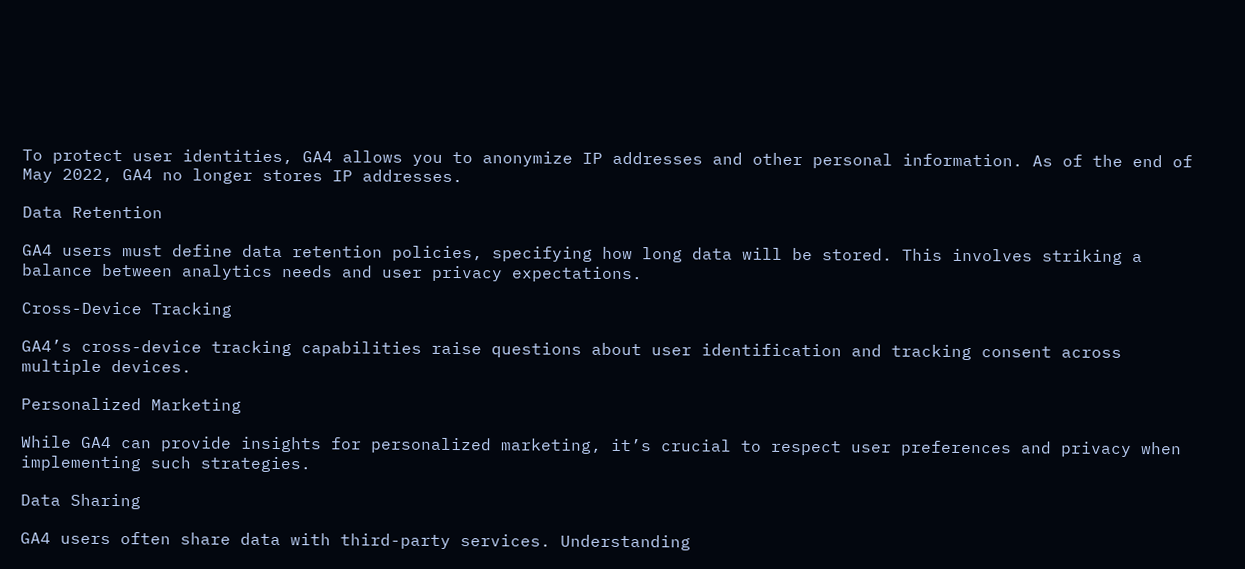To protect user identities, GA4 allows you to anonymize IP addresses and other personal information. As of the end of May 2022, GA4 no longer stores IP addresses.

Data Retention

GA4 users must define data retention policies, specifying how long data will be stored. This involves striking a balance between analytics needs and user privacy expectations.

Cross-Device Tracking

GA4’s cross-device tracking capabilities raise questions about user identification and tracking consent across multiple devices.

Personalized Marketing

While GA4 can provide insights for personalized marketing, it’s crucial to respect user preferences and privacy when implementing such strategies.

Data Sharing

GA4 users often share data with third-party services. Understanding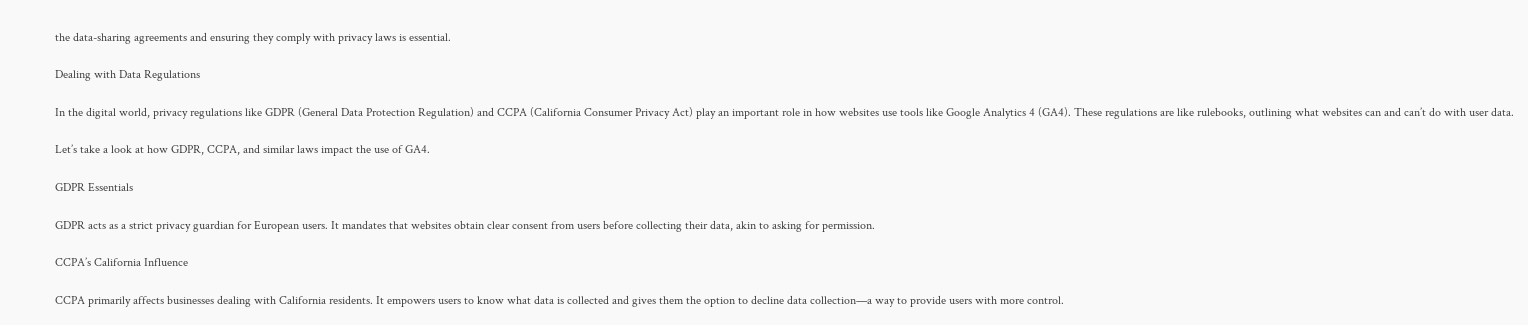the data-sharing agreements and ensuring they comply with privacy laws is essential.

Dealing with Data Regulations

In the digital world, privacy regulations like GDPR (General Data Protection Regulation) and CCPA (California Consumer Privacy Act) play an important role in how websites use tools like Google Analytics 4 (GA4). These regulations are like rulebooks, outlining what websites can and can’t do with user data.

Let’s take a look at how GDPR, CCPA, and similar laws impact the use of GA4.

GDPR Essentials

GDPR acts as a strict privacy guardian for European users. It mandates that websites obtain clear consent from users before collecting their data, akin to asking for permission.

CCPA’s California Influence

CCPA primarily affects businesses dealing with California residents. It empowers users to know what data is collected and gives them the option to decline data collection—a way to provide users with more control.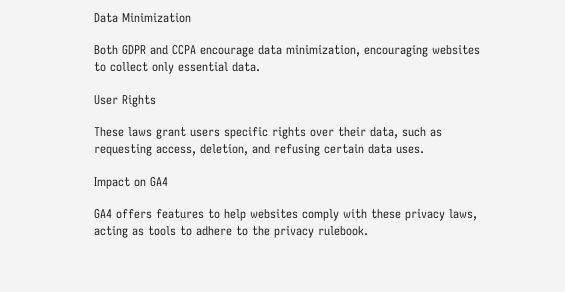Data Minimization

Both GDPR and CCPA encourage data minimization, encouraging websites to collect only essential data.

User Rights

These laws grant users specific rights over their data, such as requesting access, deletion, and refusing certain data uses.

Impact on GA4

GA4 offers features to help websites comply with these privacy laws, acting as tools to adhere to the privacy rulebook.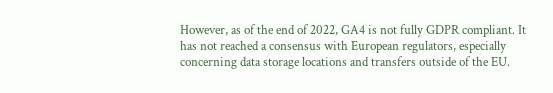However, as of the end of 2022, GA4 is not fully GDPR compliant. It has not reached a consensus with European regulators, especially concerning data storage locations and transfers outside of the EU.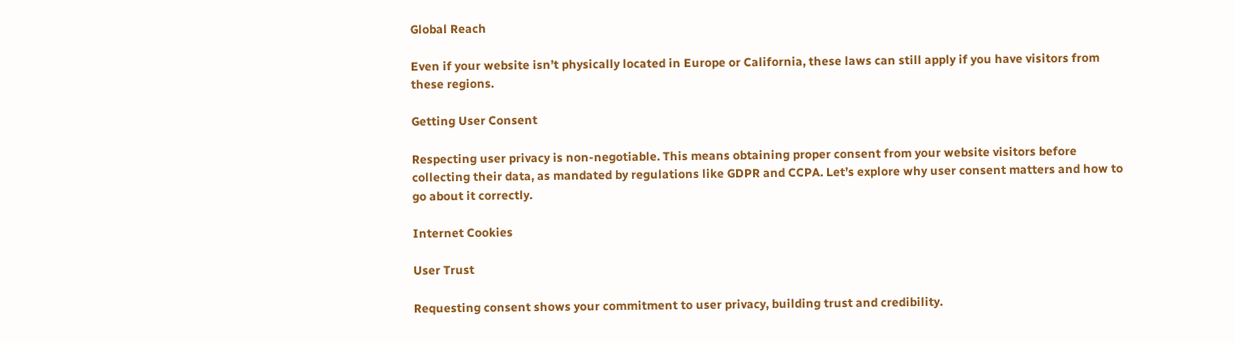Global Reach

Even if your website isn’t physically located in Europe or California, these laws can still apply if you have visitors from these regions.

Getting User Consent

Respecting user privacy is non-negotiable. This means obtaining proper consent from your website visitors before collecting their data, as mandated by regulations like GDPR and CCPA. Let’s explore why user consent matters and how to go about it correctly.

Internet Cookies

User Trust

Requesting consent shows your commitment to user privacy, building trust and credibility.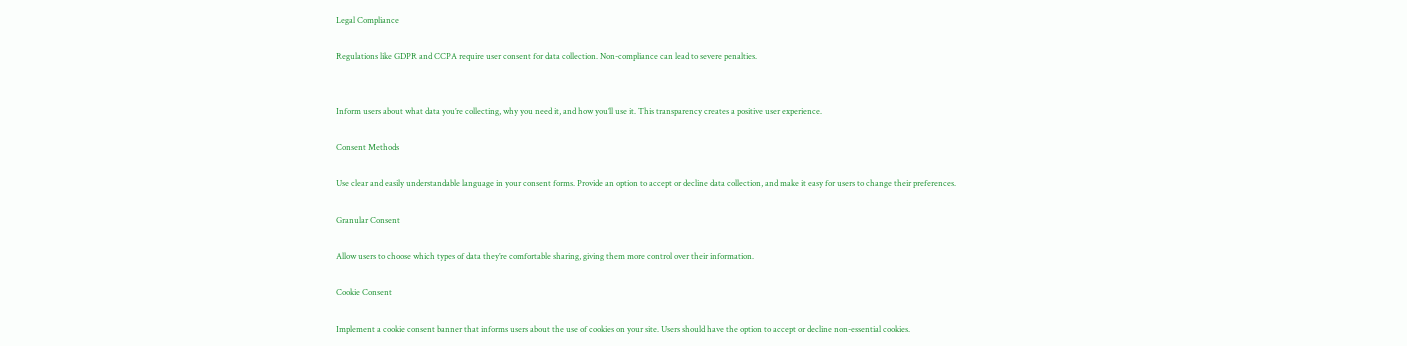Legal Compliance

Regulations like GDPR and CCPA require user consent for data collection. Non-compliance can lead to severe penalties.


Inform users about what data you’re collecting, why you need it, and how you’ll use it. This transparency creates a positive user experience.

Consent Methods

Use clear and easily understandable language in your consent forms. Provide an option to accept or decline data collection, and make it easy for users to change their preferences.

Granular Consent

Allow users to choose which types of data they’re comfortable sharing, giving them more control over their information.

Cookie Consent

Implement a cookie consent banner that informs users about the use of cookies on your site. Users should have the option to accept or decline non-essential cookies.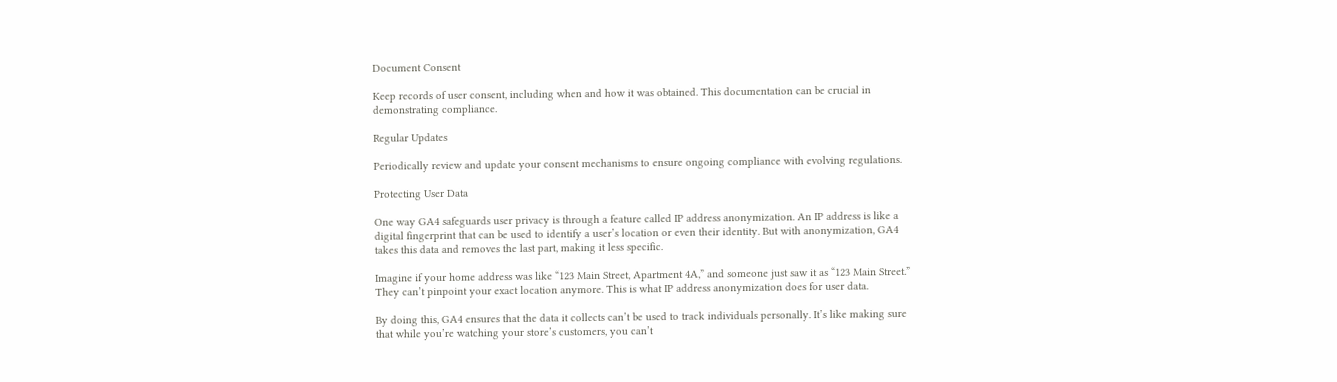Document Consent

Keep records of user consent, including when and how it was obtained. This documentation can be crucial in demonstrating compliance.

Regular Updates

Periodically review and update your consent mechanisms to ensure ongoing compliance with evolving regulations.

Protecting User Data

One way GA4 safeguards user privacy is through a feature called IP address anonymization. An IP address is like a digital fingerprint that can be used to identify a user’s location or even their identity. But with anonymization, GA4 takes this data and removes the last part, making it less specific.

Imagine if your home address was like “123 Main Street, Apartment 4A,” and someone just saw it as “123 Main Street.” They can’t pinpoint your exact location anymore. This is what IP address anonymization does for user data.

By doing this, GA4 ensures that the data it collects can’t be used to track individuals personally. It’s like making sure that while you’re watching your store’s customers, you can’t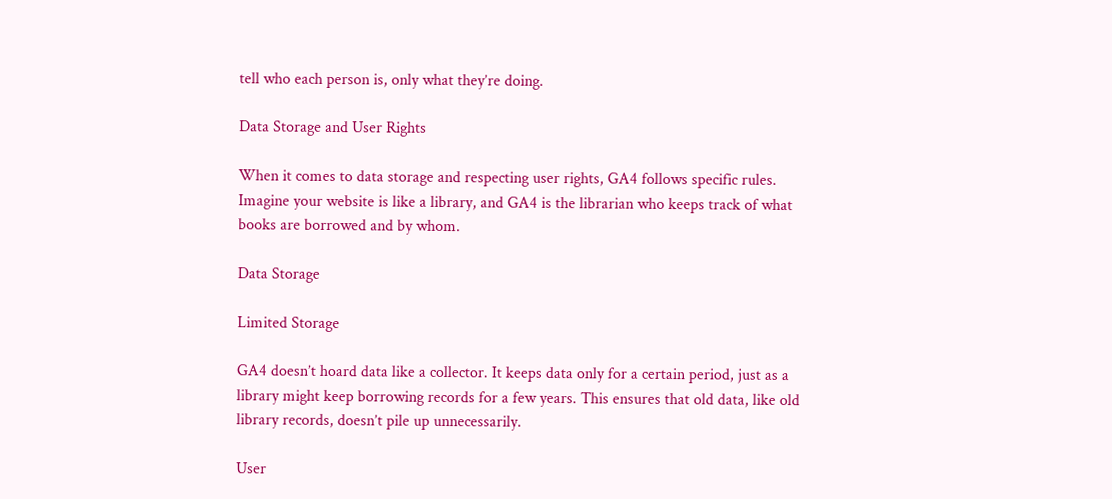tell who each person is, only what they’re doing.

Data Storage and User Rights

When it comes to data storage and respecting user rights, GA4 follows specific rules. Imagine your website is like a library, and GA4 is the librarian who keeps track of what books are borrowed and by whom.

Data Storage

Limited Storage

GA4 doesn’t hoard data like a collector. It keeps data only for a certain period, just as a library might keep borrowing records for a few years. This ensures that old data, like old library records, doesn’t pile up unnecessarily.

User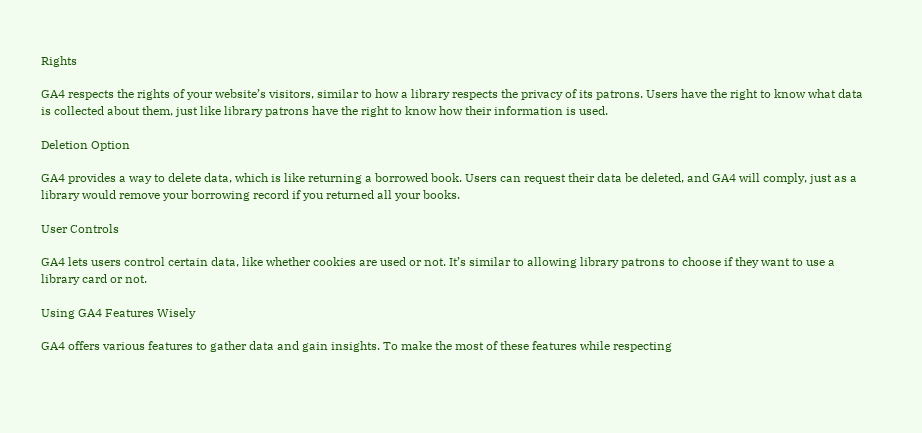Rights

GA4 respects the rights of your website’s visitors, similar to how a library respects the privacy of its patrons. Users have the right to know what data is collected about them, just like library patrons have the right to know how their information is used.

Deletion Option

GA4 provides a way to delete data, which is like returning a borrowed book. Users can request their data be deleted, and GA4 will comply, just as a library would remove your borrowing record if you returned all your books.

User Controls

GA4 lets users control certain data, like whether cookies are used or not. It’s similar to allowing library patrons to choose if they want to use a library card or not.

Using GA4 Features Wisely

GA4 offers various features to gather data and gain insights. To make the most of these features while respecting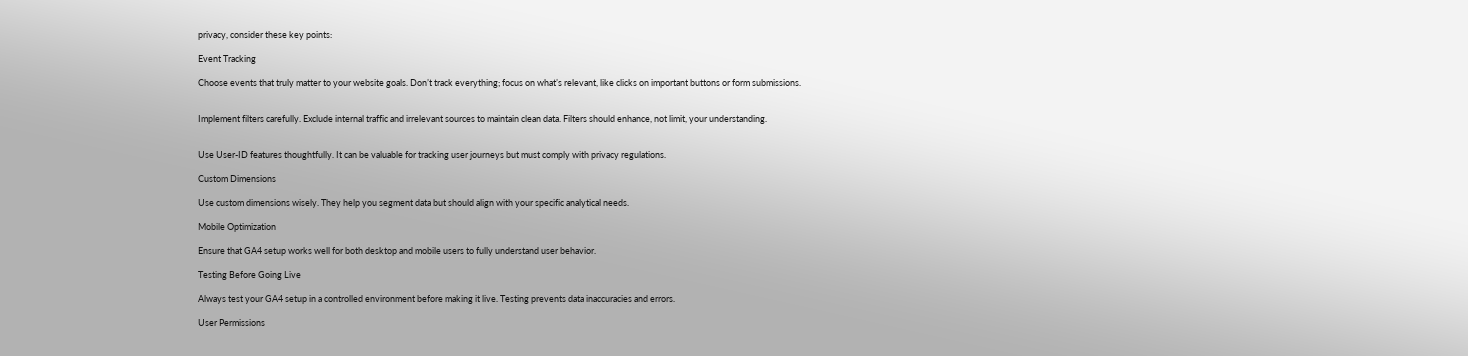privacy, consider these key points:

Event Tracking

Choose events that truly matter to your website goals. Don’t track everything; focus on what’s relevant, like clicks on important buttons or form submissions.


Implement filters carefully. Exclude internal traffic and irrelevant sources to maintain clean data. Filters should enhance, not limit, your understanding.


Use User-ID features thoughtfully. It can be valuable for tracking user journeys but must comply with privacy regulations.

Custom Dimensions

Use custom dimensions wisely. They help you segment data but should align with your specific analytical needs.

Mobile Optimization

Ensure that GA4 setup works well for both desktop and mobile users to fully understand user behavior.

Testing Before Going Live

Always test your GA4 setup in a controlled environment before making it live. Testing prevents data inaccuracies and errors.

User Permissions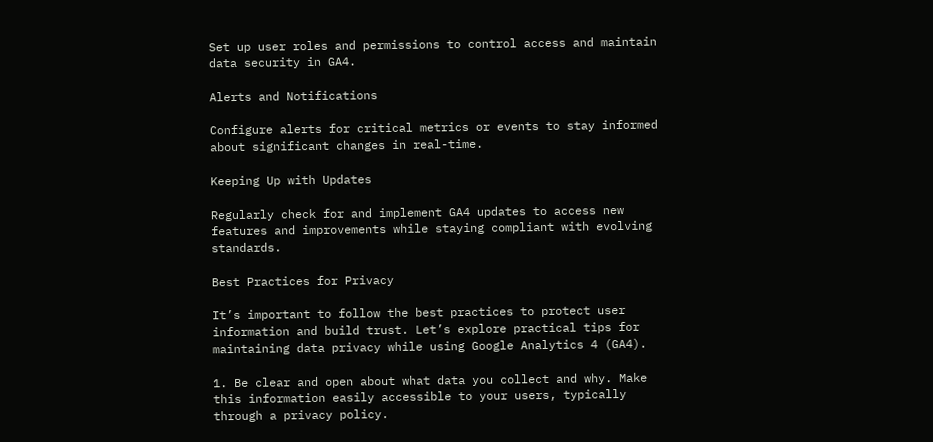Set up user roles and permissions to control access and maintain data security in GA4.

Alerts and Notifications

Configure alerts for critical metrics or events to stay informed about significant changes in real-time.

Keeping Up with Updates

Regularly check for and implement GA4 updates to access new features and improvements while staying compliant with evolving standards.

Best Practices for Privacy

It’s important to follow the best practices to protect user information and build trust. Let’s explore practical tips for maintaining data privacy while using Google Analytics 4 (GA4).

1. Be clear and open about what data you collect and why. Make this information easily accessible to your users, typically through a privacy policy.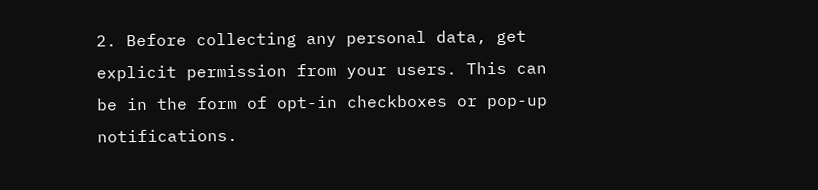2. Before collecting any personal data, get explicit permission from your users. This can be in the form of opt-in checkboxes or pop-up notifications.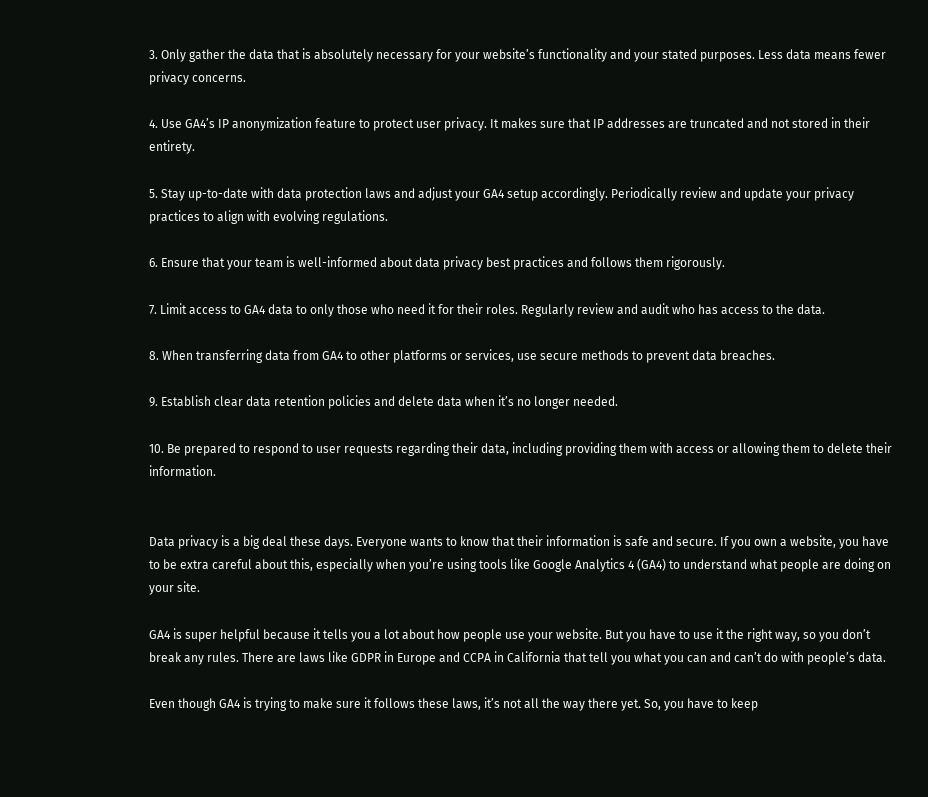3. Only gather the data that is absolutely necessary for your website’s functionality and your stated purposes. Less data means fewer privacy concerns.

4. Use GA4’s IP anonymization feature to protect user privacy. It makes sure that IP addresses are truncated and not stored in their entirety.

5. Stay up-to-date with data protection laws and adjust your GA4 setup accordingly. Periodically review and update your privacy practices to align with evolving regulations.

6. Ensure that your team is well-informed about data privacy best practices and follows them rigorously.

7. Limit access to GA4 data to only those who need it for their roles. Regularly review and audit who has access to the data.

8. When transferring data from GA4 to other platforms or services, use secure methods to prevent data breaches.

9. Establish clear data retention policies and delete data when it’s no longer needed.

10. Be prepared to respond to user requests regarding their data, including providing them with access or allowing them to delete their information.


Data privacy is a big deal these days. Everyone wants to know that their information is safe and secure. If you own a website, you have to be extra careful about this, especially when you’re using tools like Google Analytics 4 (GA4) to understand what people are doing on your site.

GA4 is super helpful because it tells you a lot about how people use your website. But you have to use it the right way, so you don’t break any rules. There are laws like GDPR in Europe and CCPA in California that tell you what you can and can’t do with people’s data.

Even though GA4 is trying to make sure it follows these laws, it’s not all the way there yet. So, you have to keep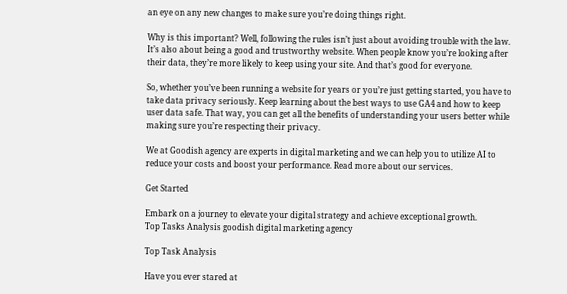an eye on any new changes to make sure you’re doing things right.

Why is this important? Well, following the rules isn’t just about avoiding trouble with the law. It’s also about being a good and trustworthy website. When people know you’re looking after their data, they’re more likely to keep using your site. And that’s good for everyone.

So, whether you’ve been running a website for years or you’re just getting started, you have to take data privacy seriously. Keep learning about the best ways to use GA4 and how to keep user data safe. That way, you can get all the benefits of understanding your users better while making sure you’re respecting their privacy.

We at Goodish agency are experts in digital marketing and we can help you to utilize AI to reduce your costs and boost your performance. Read more about our services.

Get Started

Embark on a journey to elevate your digital strategy and achieve exceptional growth.
Top Tasks Analysis goodish digital marketing agency

Top Task Analysis

Have you ever stared at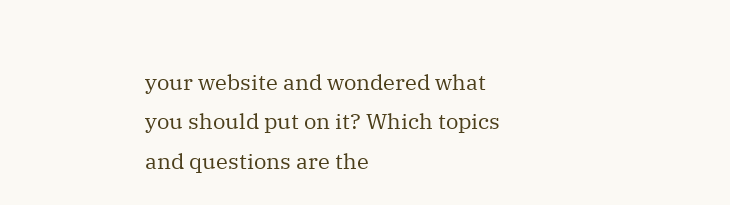your website and wondered what you should put on it? Which topics and questions are the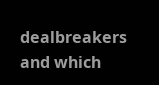dealbreakers and which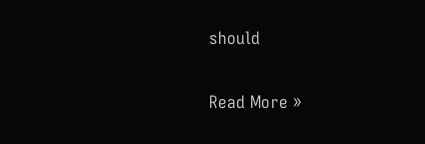should

Read More »